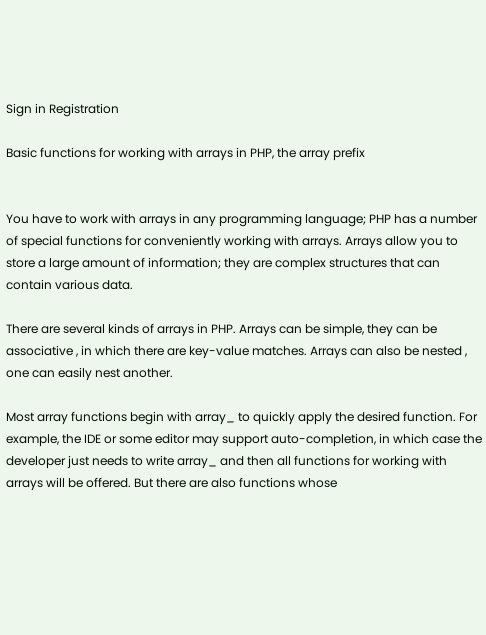Sign in Registration

Basic functions for working with arrays in PHP, the array prefix


You have to work with arrays in any programming language; PHP has a number of special functions for conveniently working with arrays. Arrays allow you to store a large amount of information; they are complex structures that can contain various data.

There are several kinds of arrays in PHP. Arrays can be simple, they can be associative , in which there are key-value matches. Arrays can also be nested , one can easily nest another.

Most array functions begin with array_ to quickly apply the desired function. For example, the IDE or some editor may support auto-completion, in which case the developer just needs to write array_ and then all functions for working with arrays will be offered. But there are also functions whose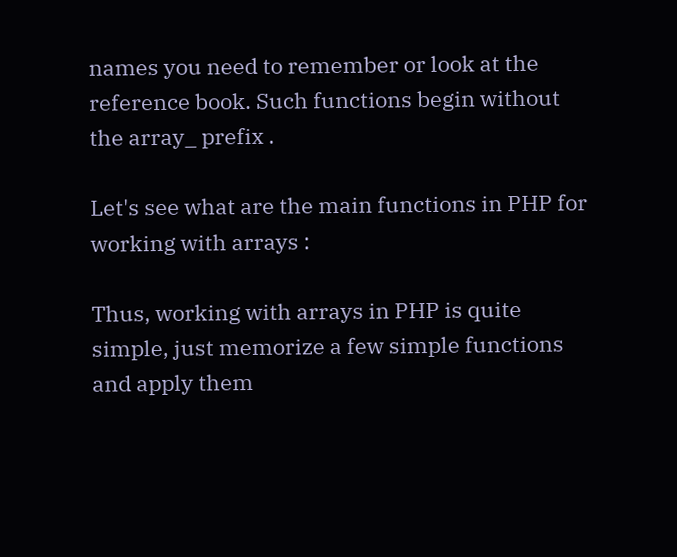names you need to remember or look at the reference book. Such functions begin without the array_ prefix .

Let's see what are the main functions in PHP for working with arrays :

Thus, working with arrays in PHP is quite simple, just memorize a few simple functions and apply them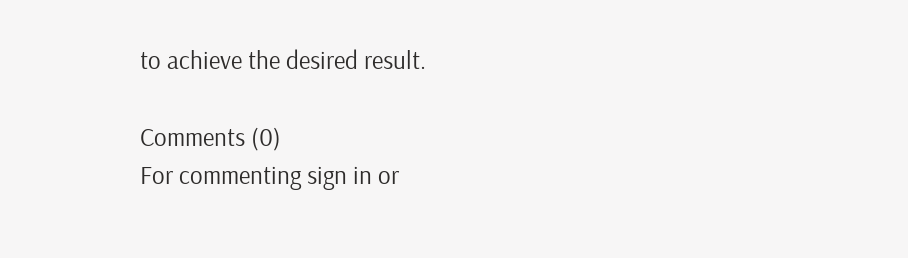to achieve the desired result.

Comments (0)
For commenting sign in or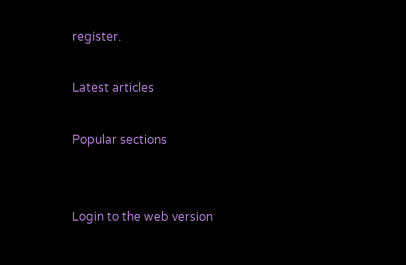register.

Latest articles

Popular sections


Login to the web version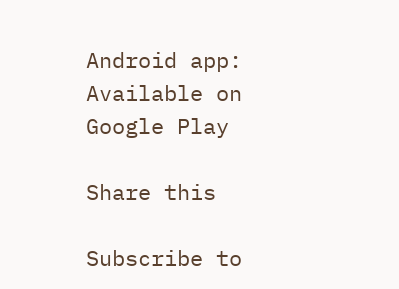Android app:
Available on Google Play

Share this

Subscribe to